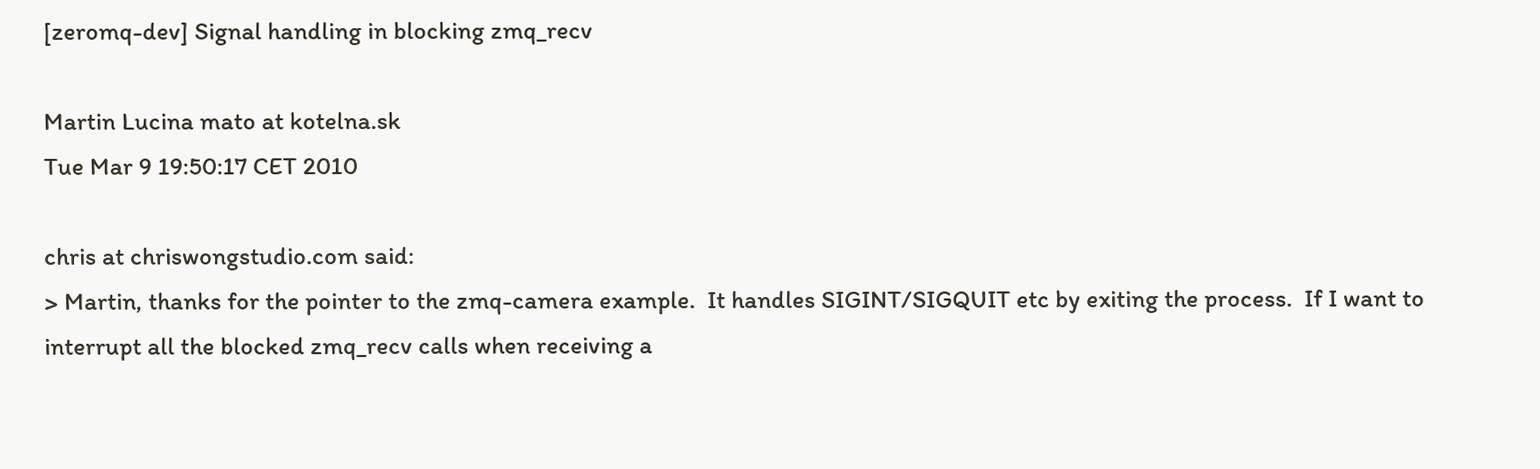[zeromq-dev] Signal handling in blocking zmq_recv

Martin Lucina mato at kotelna.sk
Tue Mar 9 19:50:17 CET 2010

chris at chriswongstudio.com said:
> Martin, thanks for the pointer to the zmq-camera example.  It handles SIGINT/SIGQUIT etc by exiting the process.  If I want to interrupt all the blocked zmq_recv calls when receiving a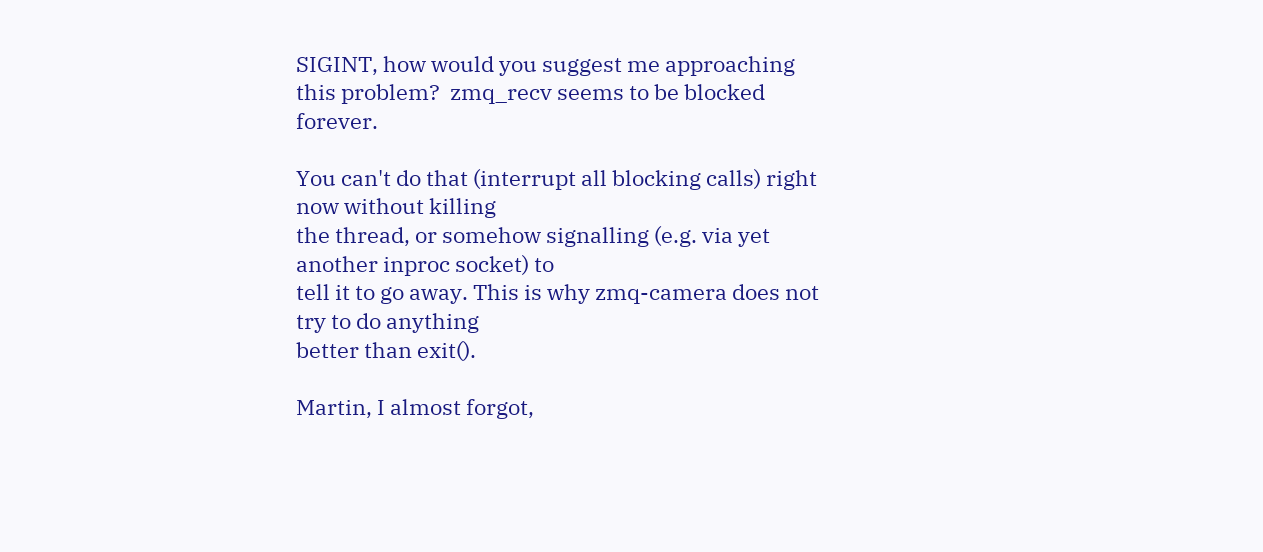SIGINT, how would you suggest me approaching this problem?  zmq_recv seems to be blocked forever.

You can't do that (interrupt all blocking calls) right now without killing
the thread, or somehow signalling (e.g. via yet another inproc socket) to
tell it to go away. This is why zmq-camera does not try to do anything
better than exit().

Martin, I almost forgot,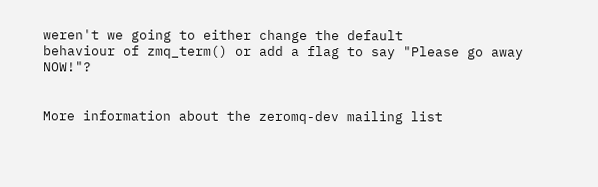weren't we going to either change the default
behaviour of zmq_term() or add a flag to say "Please go away NOW!"?


More information about the zeromq-dev mailing list